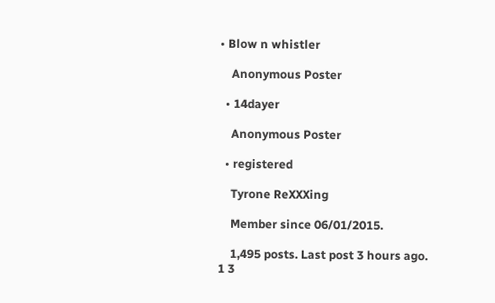• Blow n whistler

    Anonymous Poster

  • 14dayer

    Anonymous Poster

  • registered

    Tyrone ReXXXing

    Member since 06/01/2015.

    1,495 posts. Last post 3 hours ago.
1 3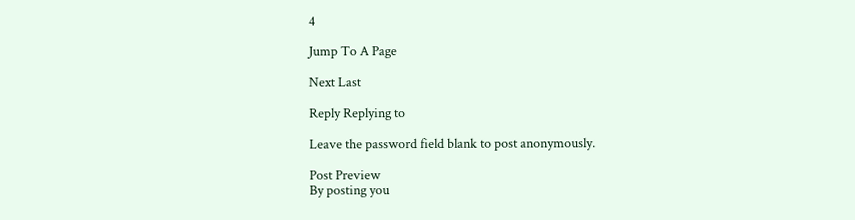4

Jump To A Page

Next Last

Reply Replying to

Leave the password field blank to post anonymously.

Post Preview
By posting you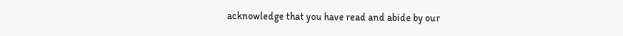acknowledge that you have read and abide by our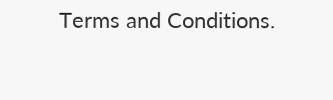Terms and Conditions.